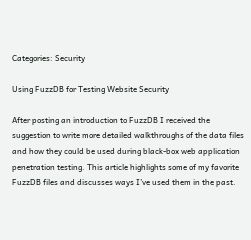Categories: Security

Using FuzzDB for Testing Website Security

After posting an introduction to FuzzDB I received the suggestion to write more detailed walkthroughs of the data files and how they could be used during black-box web application penetration testing. This article highlights some of my favorite FuzzDB files and discusses ways I’ve used them in the past.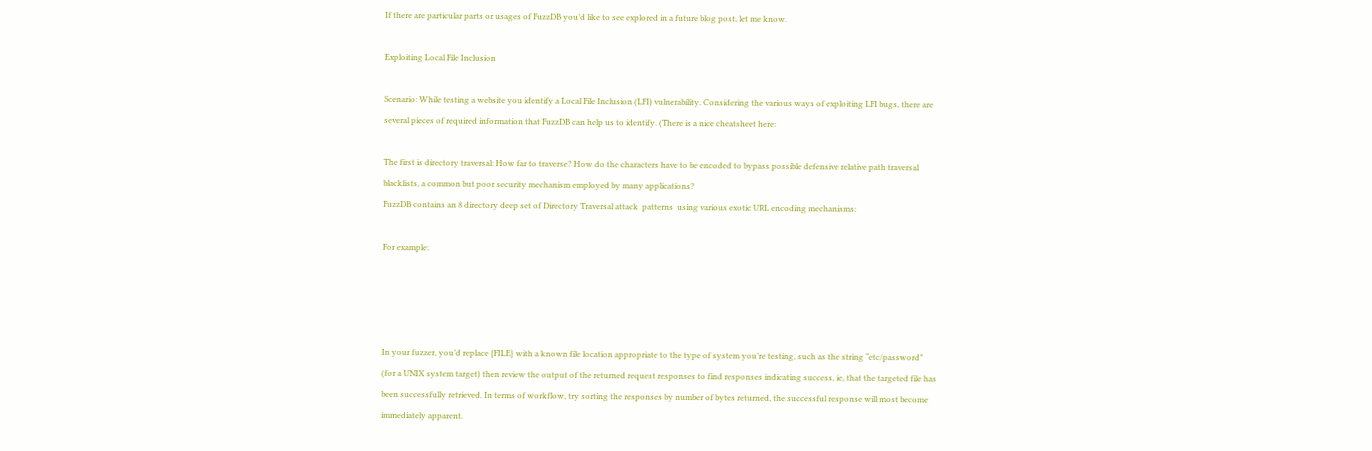If there are particular parts or usages of FuzzDB you’d like to see explored in a future blog post, let me know.

Exploiting Local File Inclusion

Scenario: While testing a website you identify a Local File Inclusion (LFI) vulnerability. Considering the various ways of exploiting LFI bugs, there are several pieces of required information that FuzzDB can help us to identify. (There is a nice cheatsheet here:

The first is directory traversal: How far to traverse? How do the characters have to be encoded to bypass possible defensive relative path traversal blacklists, a common but poor security mechanism employed by many applications?
FuzzDB contains an 8 directory deep set of Directory Traversal attack  patterns  using various exotic URL encoding mechanisms:

For example:




In your fuzzer, you’d replace {FILE} with a known file location appropriate to the type of system you’re testing, such as the string “etc/password” (for a UNIX system target) then review the output of the returned request responses to find responses indicating success, ie, that the targeted file has been successfully retrieved. In terms of workflow, try sorting the responses by number of bytes returned, the successful response will most become immediately apparent.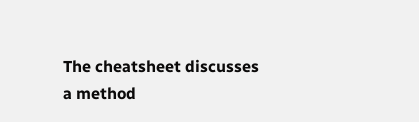The cheatsheet discusses a method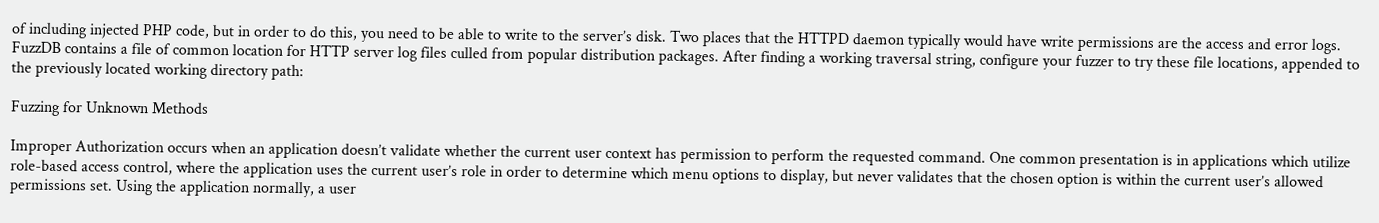of including injected PHP code, but in order to do this, you need to be able to write to the server’s disk. Two places that the HTTPD daemon typically would have write permissions are the access and error logs.  FuzzDB contains a file of common location for HTTP server log files culled from popular distribution packages. After finding a working traversal string, configure your fuzzer to try these file locations, appended to the previously located working directory path:

Fuzzing for Unknown Methods

Improper Authorization occurs when an application doesn’t validate whether the current user context has permission to perform the requested command. One common presentation is in applications which utilize role-based access control, where the application uses the current user’s role in order to determine which menu options to display, but never validates that the chosen option is within the current user’s allowed permissions set. Using the application normally, a user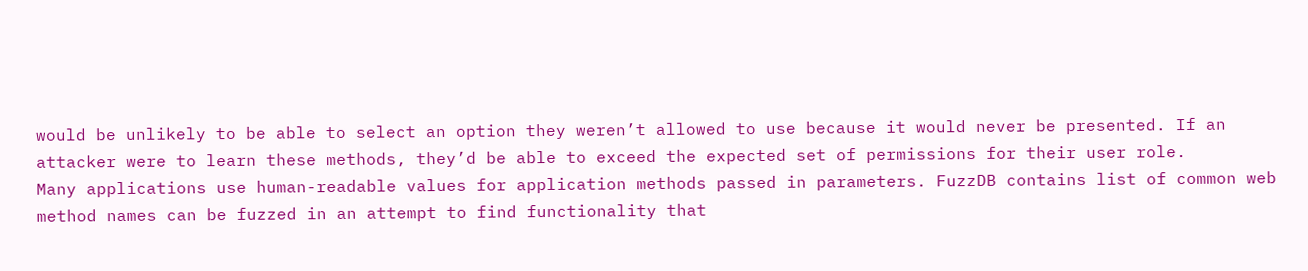would be unlikely to be able to select an option they weren’t allowed to use because it would never be presented. If an attacker were to learn these methods, they’d be able to exceed the expected set of permissions for their user role.
Many applications use human-readable values for application methods passed in parameters. FuzzDB contains list of common web method names can be fuzzed in an attempt to find functionality that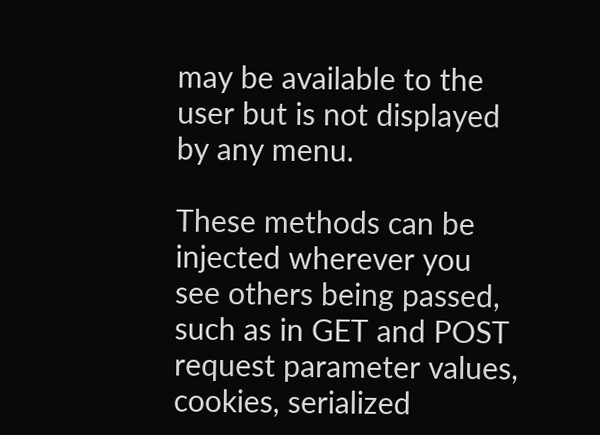may be available to the user but is not displayed by any menu.

These methods can be injected wherever you see others being passed, such as in GET and POST request parameter values, cookies, serialized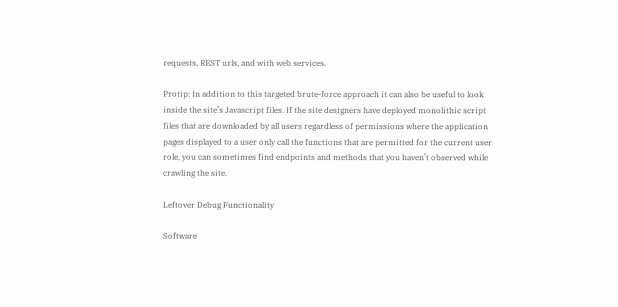requests, REST urls, and with web services.

Protip: In addition to this targeted brute-force approach it can also be useful to look inside the site’s Javascript files. If the site designers have deployed monolithic script files that are downloaded by all users regardless of permissions where the application pages displayed to a user only call the functions that are permitted for the current user role, you can sometimes find endpoints and methods that you haven’t observed while crawling the site.

Leftover Debug Functionality

Software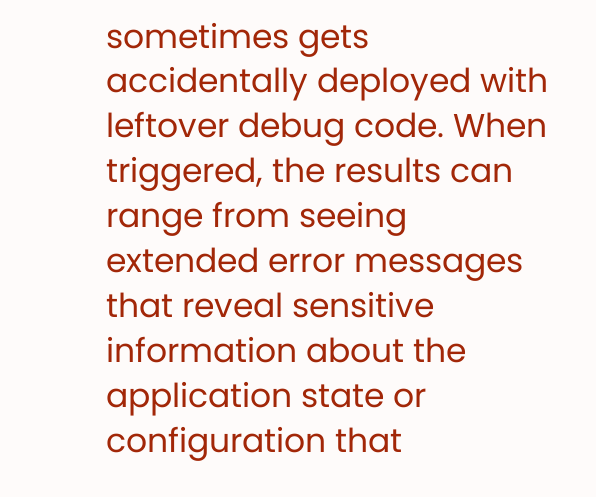sometimes gets accidentally deployed with leftover debug code. When triggered, the results can range from seeing extended error messages that reveal sensitive information about the application state or configuration that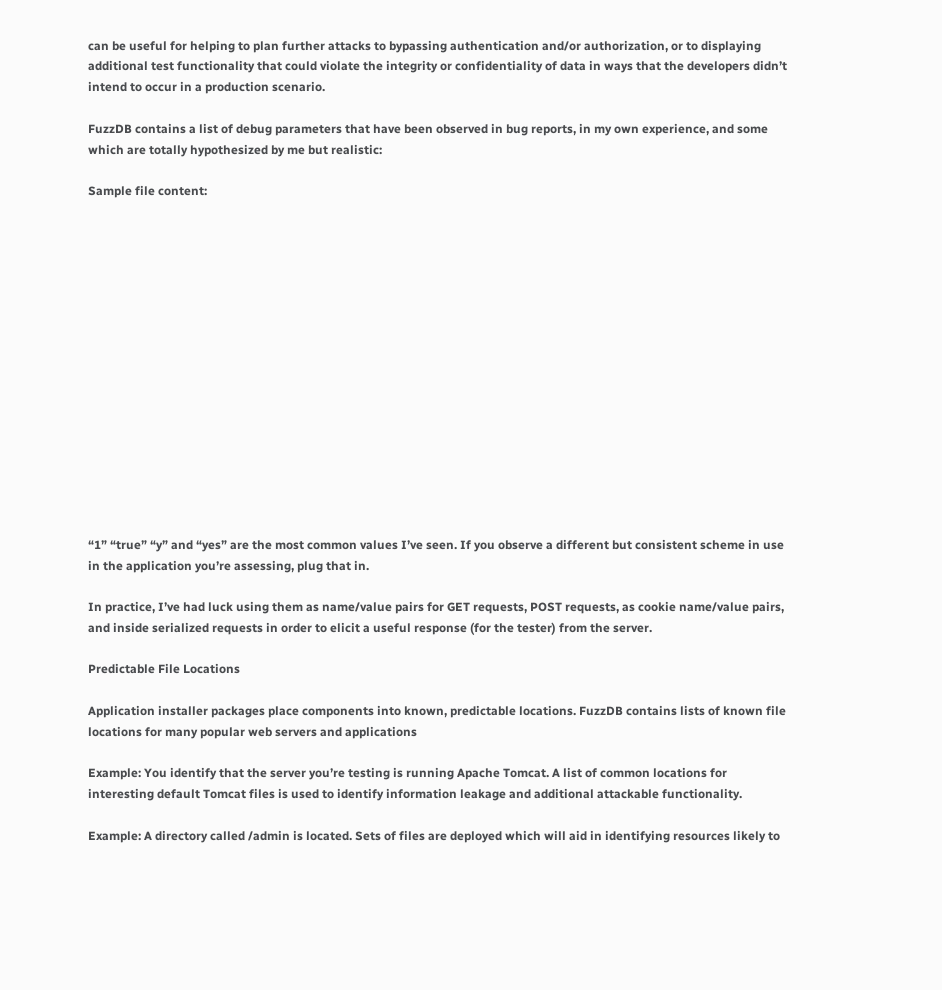can be useful for helping to plan further attacks to bypassing authentication and/or authorization, or to displaying additional test functionality that could violate the integrity or confidentiality of data in ways that the developers didn’t intend to occur in a production scenario.

FuzzDB contains a list of debug parameters that have been observed in bug reports, in my own experience, and some which are totally hypothesized by me but realistic:

Sample file content:
















“1” “true” “y” and “yes” are the most common values I’ve seen. If you observe a different but consistent scheme in use in the application you’re assessing, plug that in.

In practice, I’ve had luck using them as name/value pairs for GET requests, POST requests, as cookie name/value pairs, and inside serialized requests in order to elicit a useful response (for the tester) from the server.

Predictable File Locations

Application installer packages place components into known, predictable locations. FuzzDB contains lists of known file locations for many popular web servers and applications

Example: You identify that the server you’re testing is running Apache Tomcat. A list of common locations for interesting default Tomcat files is used to identify information leakage and additional attackable functionality.

Example: A directory called /admin is located. Sets of files are deployed which will aid in identifying resources likely to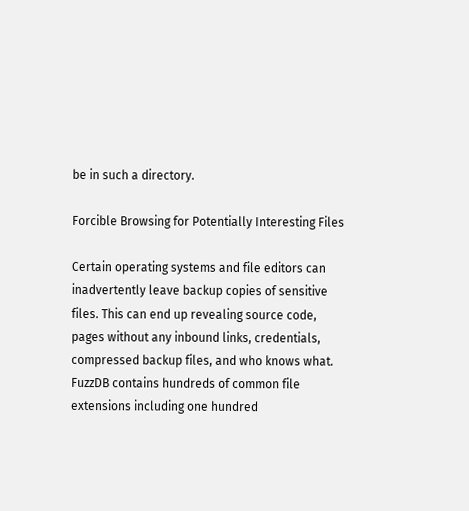be in such a directory.

Forcible Browsing for Potentially Interesting Files

Certain operating systems and file editors can inadvertently leave backup copies of sensitive files. This can end up revealing source code, pages without any inbound links, credentials, compressed backup files, and who knows what.
FuzzDB contains hundreds of common file extensions including one hundred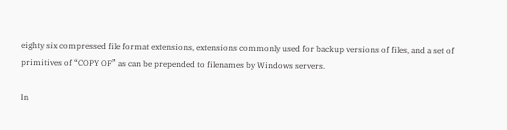eighty six compressed file format extensions, extensions commonly used for backup versions of files, and a set of primitives of “COPY OF” as can be prepended to filenames by Windows servers.

In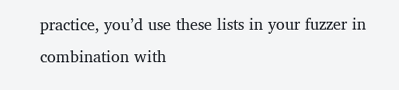practice, you’d use these lists in your fuzzer in combination with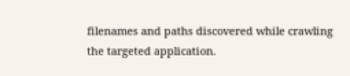filenames and paths discovered while crawling the targeted application.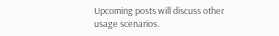Upcoming posts will discuss other usage scenarios.